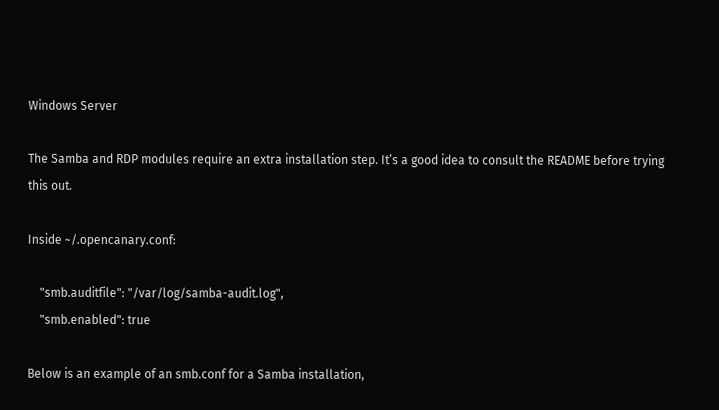Windows Server

The Samba and RDP modules require an extra installation step. It’s a good idea to consult the README before trying this out.

Inside ~/.opencanary.conf:

    "smb.auditfile": "/var/log/samba-audit.log",
    "smb.enabled": true

Below is an example of an smb.conf for a Samba installation,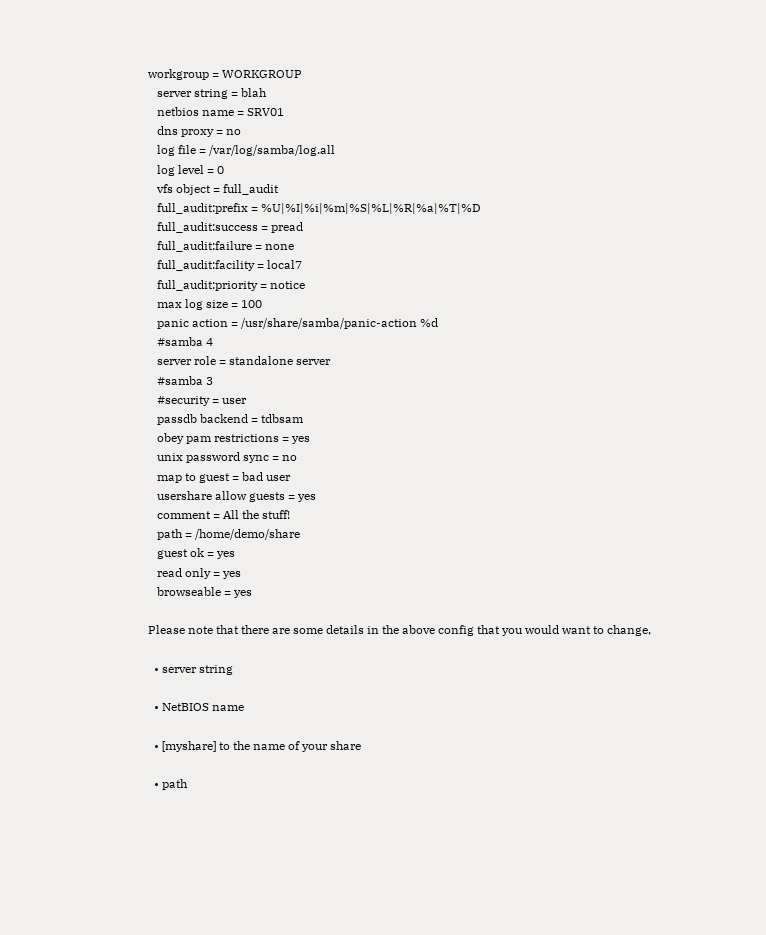workgroup = WORKGROUP
   server string = blah
   netbios name = SRV01
   dns proxy = no
   log file = /var/log/samba/log.all
   log level = 0
   vfs object = full_audit
   full_audit:prefix = %U|%I|%i|%m|%S|%L|%R|%a|%T|%D
   full_audit:success = pread
   full_audit:failure = none
   full_audit:facility = local7
   full_audit:priority = notice
   max log size = 100
   panic action = /usr/share/samba/panic-action %d
   #samba 4
   server role = standalone server
   #samba 3
   #security = user
   passdb backend = tdbsam
   obey pam restrictions = yes
   unix password sync = no
   map to guest = bad user
   usershare allow guests = yes
   comment = All the stuff!
   path = /home/demo/share
   guest ok = yes
   read only = yes
   browseable = yes

Please note that there are some details in the above config that you would want to change,

  • server string

  • NetBIOS name

  • [myshare] to the name of your share

  • path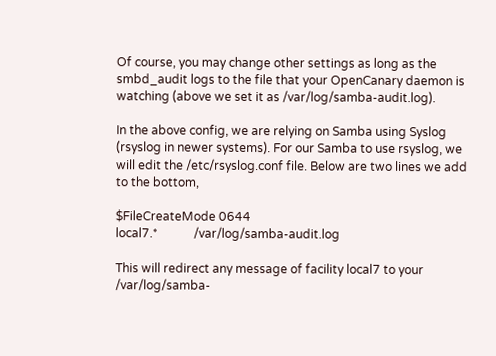Of course, you may change other settings as long as the smbd_audit logs to the file that your OpenCanary daemon is watching (above we set it as /var/log/samba-audit.log).

In the above config, we are relying on Samba using Syslog (rsyslog in newer systems). For our Samba to use rsyslog, we will edit the /etc/rsyslog.conf file. Below are two lines we add to the bottom,

$FileCreateMode 0644
local7.*            /var/log/samba-audit.log

This will redirect any message of facility local7 to your /var/log/samba-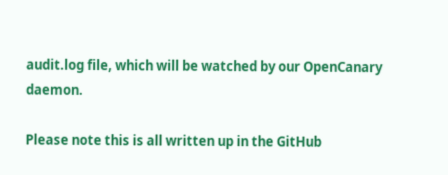audit.log file, which will be watched by our OpenCanary daemon.

Please note this is all written up in the GitHub